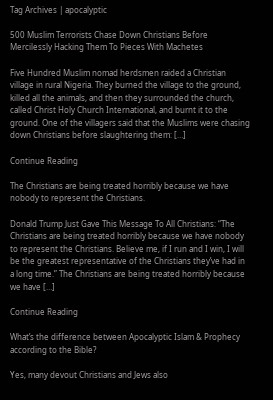Tag Archives | apocalyptic

500 Muslim Terrorists Chase Down Christians Before Mercilessly Hacking Them To Pieces With Machetes

Five Hundred Muslim nomad herdsmen raided a Christian village in rural Nigeria. They burned the village to the ground, killed all the animals, and then they surrounded the church, called Christ Holy Church International, and burnt it to the ground. One of the villagers said that the Muslims were chasing down Christians before slaughtering them: […]

Continue Reading

The Christians are being treated horribly because we have nobody to represent the Christians.

Donald Trump Just Gave This Message To All Christians: “The Christians are being treated horribly because we have nobody to represent the Christians. Believe me, if I run and I win, I will be the greatest representative of the Christians they’ve had in a long time.” The Christians are being treated horribly because we have […]

Continue Reading

What’s the difference between Apocalyptic Islam & Prophecy according to the Bible?

Yes, many devout Christians and Jews also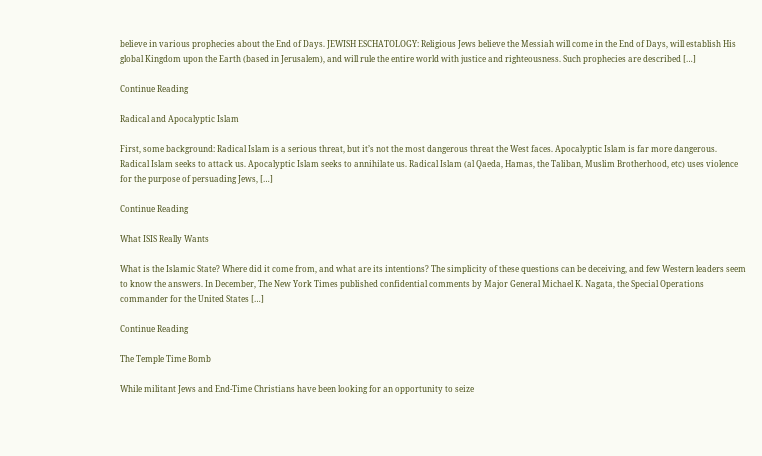believe in various prophecies about the End of Days. JEWISH ESCHATOLOGY: Religious Jews believe the Messiah will come in the End of Days, will establish His global Kingdom upon the Earth (based in Jerusalem), and will rule the entire world with justice and righteousness. Such prophecies are described […]

Continue Reading

Radical and Apocalyptic Islam

First, some background: Radical Islam is a serious threat, but it’s not the most dangerous threat the West faces. Apocalyptic Islam is far more dangerous. Radical Islam seeks to attack us. Apocalyptic Islam seeks to annihilate us. Radical Islam (al Qaeda, Hamas, the Taliban, Muslim Brotherhood, etc) uses violence for the purpose of persuading Jews, […]

Continue Reading

What ISIS Really Wants

What is the Islamic State? Where did it come from, and what are its intentions? The simplicity of these questions can be deceiving, and few Western leaders seem to know the answers. In December, The New York Times published confidential comments by Major General Michael K. Nagata, the Special Operations commander for the United States […]

Continue Reading

The Temple Time Bomb

While militant Jews and End-Time Christians have been looking for an opportunity to seize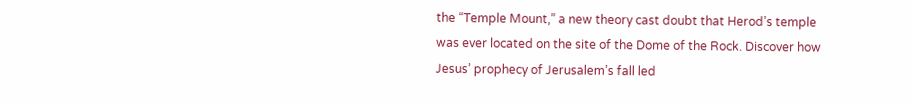the “Temple Mount,” a new theory cast doubt that Herod’s temple was ever located on the site of the Dome of the Rock. Discover how Jesus’ prophecy of Jerusalem’s fall led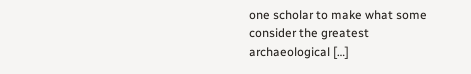one scholar to make what some consider the greatest archaeological […]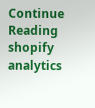Continue Reading
shopify analytics